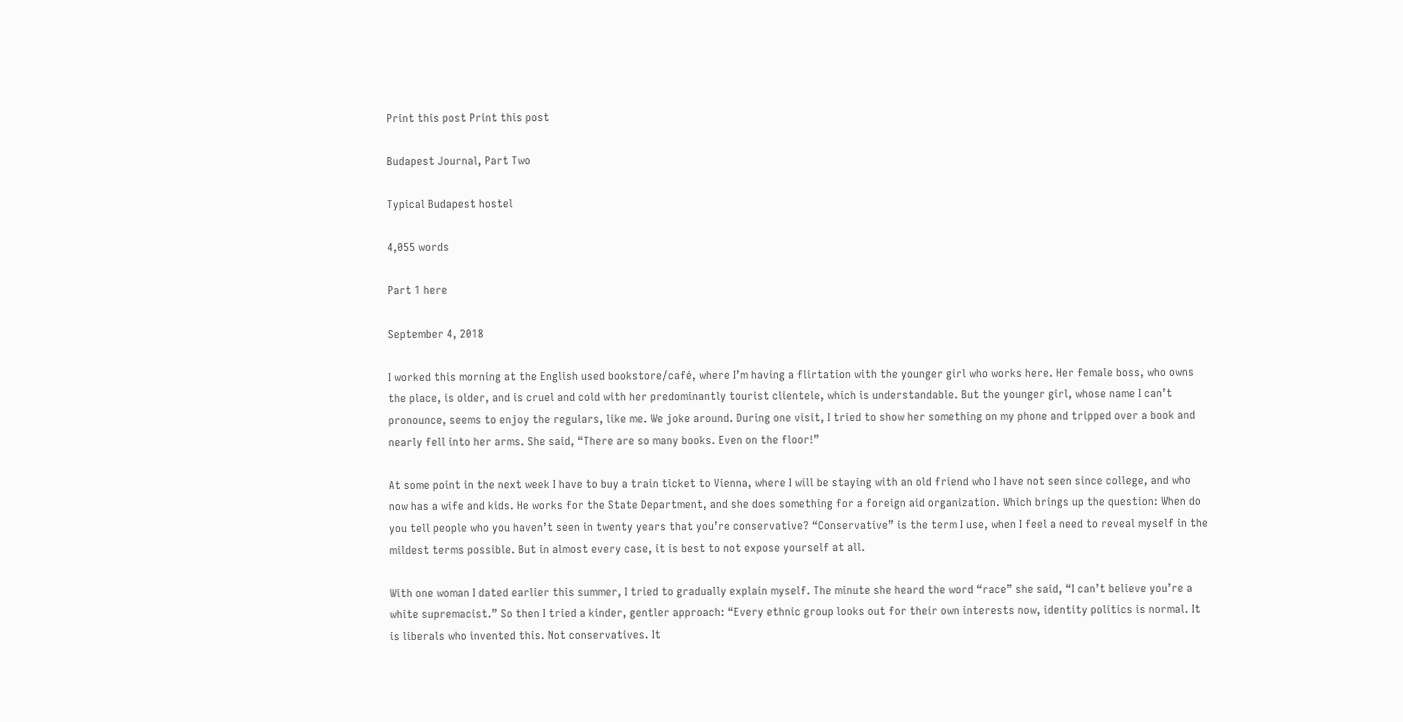Print this post Print this post

Budapest Journal, Part Two

Typical Budapest hostel

4,055 words

Part 1 here

September 4, 2018

I worked this morning at the English used bookstore/café, where I’m having a flirtation with the younger girl who works here. Her female boss, who owns the place, is older, and is cruel and cold with her predominantly tourist clientele, which is understandable. But the younger girl, whose name I can’t pronounce, seems to enjoy the regulars, like me. We joke around. During one visit, I tried to show her something on my phone and tripped over a book and nearly fell into her arms. She said, “There are so many books. Even on the floor!”

At some point in the next week I have to buy a train ticket to Vienna, where I will be staying with an old friend who I have not seen since college, and who now has a wife and kids. He works for the State Department, and she does something for a foreign aid organization. Which brings up the question: When do you tell people who you haven’t seen in twenty years that you’re conservative? “Conservative” is the term I use, when I feel a need to reveal myself in the mildest terms possible. But in almost every case, it is best to not expose yourself at all.

With one woman I dated earlier this summer, I tried to gradually explain myself. The minute she heard the word “race” she said, “I can’t believe you’re a white supremacist.” So then I tried a kinder, gentler approach: “Every ethnic group looks out for their own interests now, identity politics is normal. It is liberals who invented this. Not conservatives. It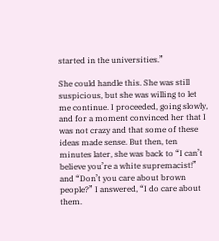started in the universities.”

She could handle this. She was still suspicious, but she was willing to let me continue. I proceeded, going slowly, and for a moment convinced her that I was not crazy and that some of these ideas made sense. But then, ten minutes later, she was back to “I can’t believe you’re a white supremacist!” and “Don’t you care about brown people?” I answered, “I do care about them.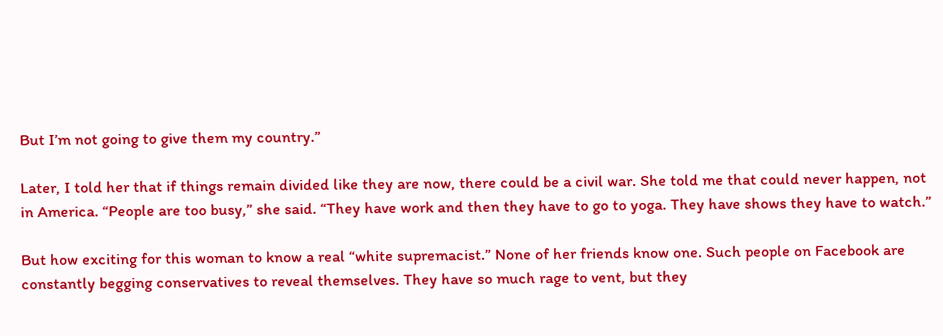But I’m not going to give them my country.”

Later, I told her that if things remain divided like they are now, there could be a civil war. She told me that could never happen, not in America. “People are too busy,” she said. “They have work and then they have to go to yoga. They have shows they have to watch.”

But how exciting for this woman to know a real “white supremacist.” None of her friends know one. Such people on Facebook are constantly begging conservatives to reveal themselves. They have so much rage to vent, but they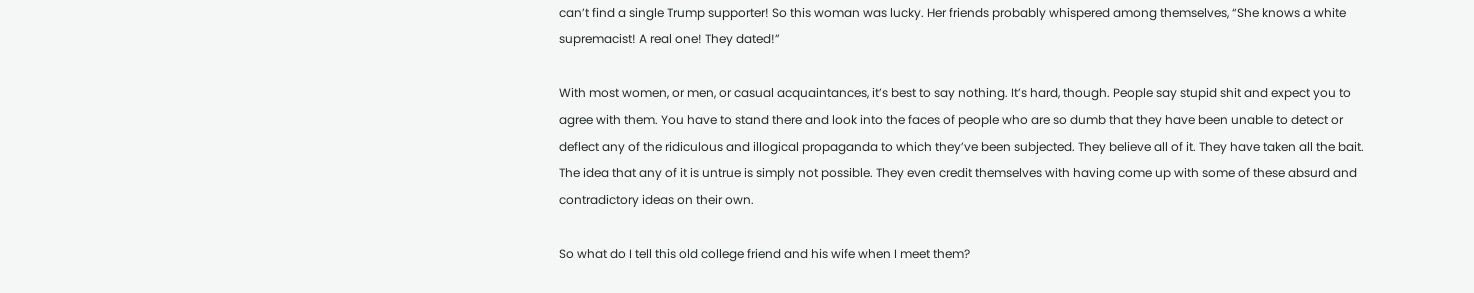can’t find a single Trump supporter! So this woman was lucky. Her friends probably whispered among themselves, “She knows a white supremacist! A real one! They dated!”

With most women, or men, or casual acquaintances, it’s best to say nothing. It’s hard, though. People say stupid shit and expect you to agree with them. You have to stand there and look into the faces of people who are so dumb that they have been unable to detect or deflect any of the ridiculous and illogical propaganda to which they’ve been subjected. They believe all of it. They have taken all the bait. The idea that any of it is untrue is simply not possible. They even credit themselves with having come up with some of these absurd and contradictory ideas on their own.

So what do I tell this old college friend and his wife when I meet them?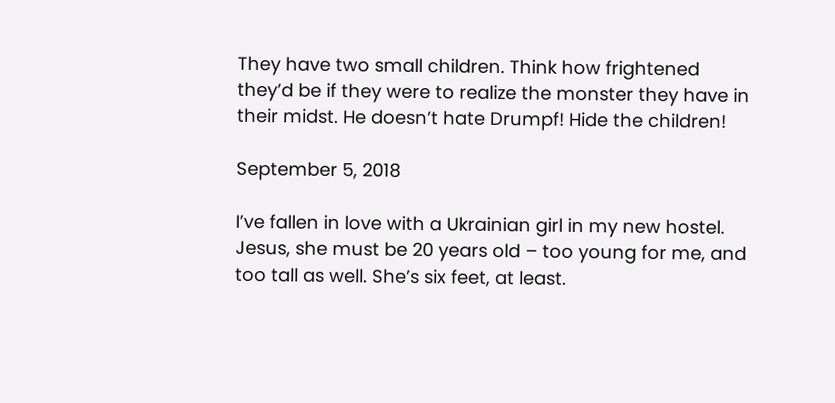They have two small children. Think how frightened they’d be if they were to realize the monster they have in their midst. He doesn’t hate Drumpf! Hide the children!

September 5, 2018

I’ve fallen in love with a Ukrainian girl in my new hostel. Jesus, she must be 20 years old – too young for me, and too tall as well. She’s six feet, at least.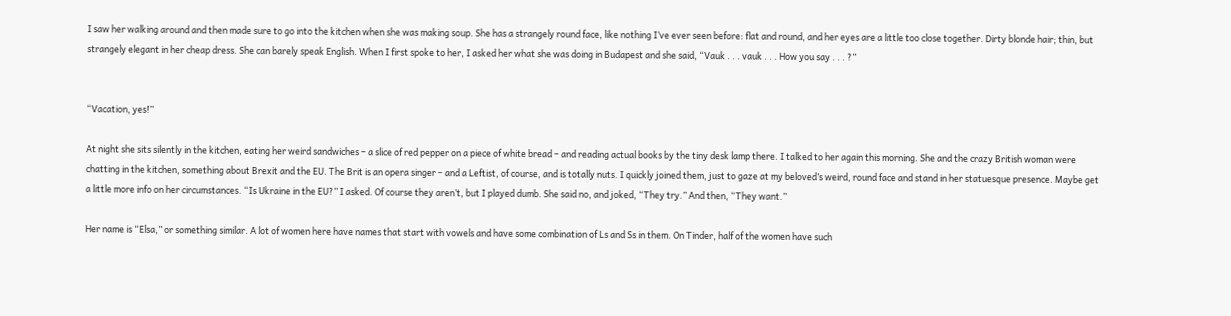I saw her walking around and then made sure to go into the kitchen when she was making soup. She has a strangely round face, like nothing I’ve ever seen before: flat and round, and her eyes are a little too close together. Dirty blonde hair; thin, but strangely elegant in her cheap dress. She can barely speak English. When I first spoke to her, I asked her what she was doing in Budapest and she said, “Vauk . . . vauk . . . How you say . . . ?”


“Vacation, yes!”

At night she sits silently in the kitchen, eating her weird sandwiches – a slice of red pepper on a piece of white bread – and reading actual books by the tiny desk lamp there. I talked to her again this morning. She and the crazy British woman were chatting in the kitchen, something about Brexit and the EU. The Brit is an opera singer – and a Leftist, of course, and is totally nuts. I quickly joined them, just to gaze at my beloved’s weird, round face and stand in her statuesque presence. Maybe get a little more info on her circumstances. “Is Ukraine in the EU?” I asked. Of course they aren’t, but I played dumb. She said no, and joked, “They try.” And then, “They want.”

Her name is “Elsa,” or something similar. A lot of women here have names that start with vowels and have some combination of Ls and Ss in them. On Tinder, half of the women have such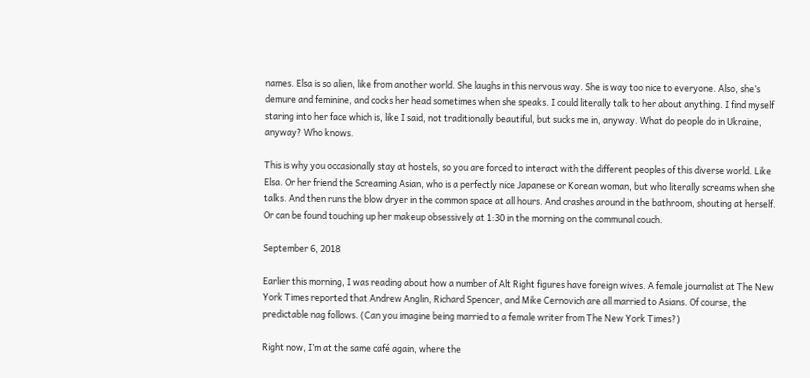names. Elsa is so alien, like from another world. She laughs in this nervous way. She is way too nice to everyone. Also, she’s demure and feminine, and cocks her head sometimes when she speaks. I could literally talk to her about anything. I find myself staring into her face which is, like I said, not traditionally beautiful, but sucks me in, anyway. What do people do in Ukraine, anyway? Who knows.

This is why you occasionally stay at hostels, so you are forced to interact with the different peoples of this diverse world. Like Elsa. Or her friend the Screaming Asian, who is a perfectly nice Japanese or Korean woman, but who literally screams when she talks. And then runs the blow dryer in the common space at all hours. And crashes around in the bathroom, shouting at herself. Or can be found touching up her makeup obsessively at 1:30 in the morning on the communal couch.

September 6, 2018

Earlier this morning, I was reading about how a number of Alt Right figures have foreign wives. A female journalist at The New York Times reported that Andrew Anglin, Richard Spencer, and Mike Cernovich are all married to Asians. Of course, the predictable nag follows. (Can you imagine being married to a female writer from The New York Times?)

Right now, I’m at the same café again, where the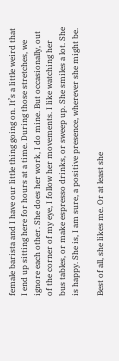female barista and I have our little thing going on. It’s a little weird that I end up sitting here for hours at a time. During those stretches, we ignore each other. She does her work, I do mine. But occasionally, out of the corner of my eye, I follow her movements. I like watching her bus tables, or make espresso drinks, or sweep up. She smiles a lot. She is happy. She is, I am sure, a positive presence, wherever she might be.

Best of all, she likes me. Or at least she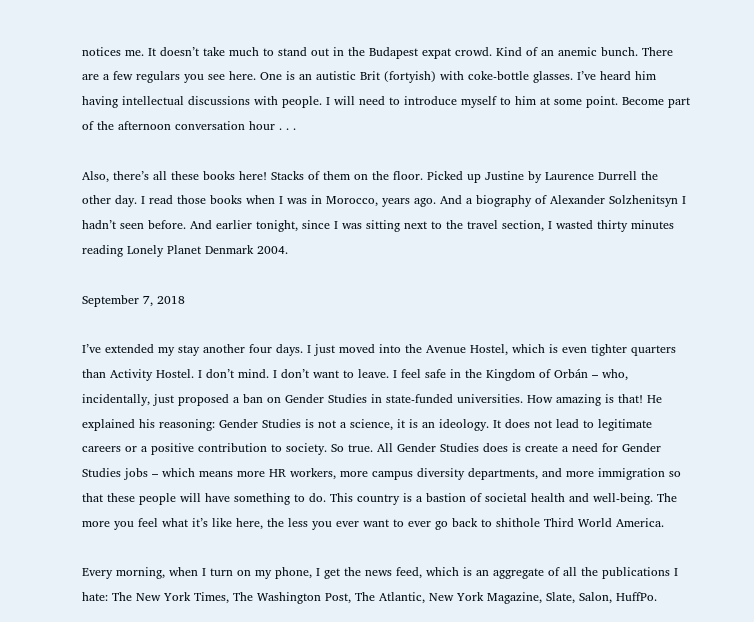notices me. It doesn’t take much to stand out in the Budapest expat crowd. Kind of an anemic bunch. There are a few regulars you see here. One is an autistic Brit (fortyish) with coke-bottle glasses. I’ve heard him having intellectual discussions with people. I will need to introduce myself to him at some point. Become part of the afternoon conversation hour . . .

Also, there’s all these books here! Stacks of them on the floor. Picked up Justine by Laurence Durrell the other day. I read those books when I was in Morocco, years ago. And a biography of Alexander Solzhenitsyn I hadn’t seen before. And earlier tonight, since I was sitting next to the travel section, I wasted thirty minutes reading Lonely Planet Denmark 2004.

September 7, 2018

I’ve extended my stay another four days. I just moved into the Avenue Hostel, which is even tighter quarters than Activity Hostel. I don’t mind. I don’t want to leave. I feel safe in the Kingdom of Orbán – who, incidentally, just proposed a ban on Gender Studies in state-funded universities. How amazing is that! He explained his reasoning: Gender Studies is not a science, it is an ideology. It does not lead to legitimate careers or a positive contribution to society. So true. All Gender Studies does is create a need for Gender Studies jobs – which means more HR workers, more campus diversity departments, and more immigration so that these people will have something to do. This country is a bastion of societal health and well-being. The more you feel what it’s like here, the less you ever want to ever go back to shithole Third World America.

Every morning, when I turn on my phone, I get the news feed, which is an aggregate of all the publications I hate: The New York Times, The Washington Post, The Atlantic, New York Magazine, Slate, Salon, HuffPo.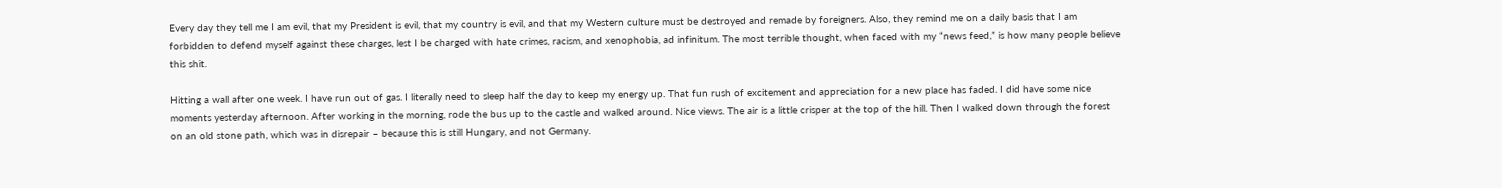Every day they tell me I am evil, that my President is evil, that my country is evil, and that my Western culture must be destroyed and remade by foreigners. Also, they remind me on a daily basis that I am forbidden to defend myself against these charges, lest I be charged with hate crimes, racism, and xenophobia, ad infinitum. The most terrible thought, when faced with my “news feed,” is how many people believe this shit.

Hitting a wall after one week. I have run out of gas. I literally need to sleep half the day to keep my energy up. That fun rush of excitement and appreciation for a new place has faded. I did have some nice moments yesterday afternoon. After working in the morning, rode the bus up to the castle and walked around. Nice views. The air is a little crisper at the top of the hill. Then I walked down through the forest on an old stone path, which was in disrepair – because this is still Hungary, and not Germany.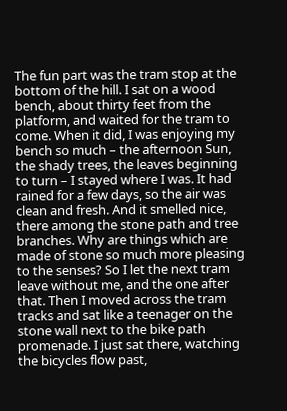The fun part was the tram stop at the bottom of the hill. I sat on a wood bench, about thirty feet from the platform, and waited for the tram to come. When it did, I was enjoying my bench so much – the afternoon Sun, the shady trees, the leaves beginning to turn – I stayed where I was. It had rained for a few days, so the air was clean and fresh. And it smelled nice, there among the stone path and tree branches. Why are things which are made of stone so much more pleasing to the senses? So I let the next tram leave without me, and the one after that. Then I moved across the tram tracks and sat like a teenager on the stone wall next to the bike path promenade. I just sat there, watching the bicycles flow past,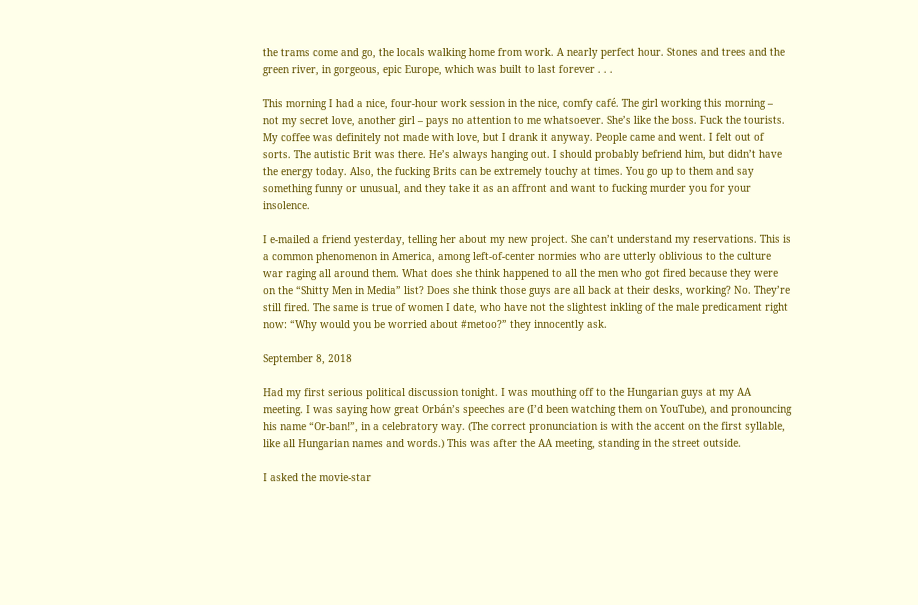the trams come and go, the locals walking home from work. A nearly perfect hour. Stones and trees and the green river, in gorgeous, epic Europe, which was built to last forever . . .

This morning I had a nice, four-hour work session in the nice, comfy café. The girl working this morning – not my secret love, another girl – pays no attention to me whatsoever. She’s like the boss. Fuck the tourists. My coffee was definitely not made with love, but I drank it anyway. People came and went. I felt out of sorts. The autistic Brit was there. He’s always hanging out. I should probably befriend him, but didn’t have the energy today. Also, the fucking Brits can be extremely touchy at times. You go up to them and say something funny or unusual, and they take it as an affront and want to fucking murder you for your insolence.

I e-mailed a friend yesterday, telling her about my new project. She can’t understand my reservations. This is a common phenomenon in America, among left-of-center normies who are utterly oblivious to the culture war raging all around them. What does she think happened to all the men who got fired because they were on the “Shitty Men in Media” list? Does she think those guys are all back at their desks, working? No. They’re still fired. The same is true of women I date, who have not the slightest inkling of the male predicament right now: “Why would you be worried about #metoo?” they innocently ask.

September 8, 2018

Had my first serious political discussion tonight. I was mouthing off to the Hungarian guys at my AA meeting. I was saying how great Orbán’s speeches are (I’d been watching them on YouTube), and pronouncing his name “Or-ban!”, in a celebratory way. (The correct pronunciation is with the accent on the first syllable, like all Hungarian names and words.) This was after the AA meeting, standing in the street outside.

I asked the movie-star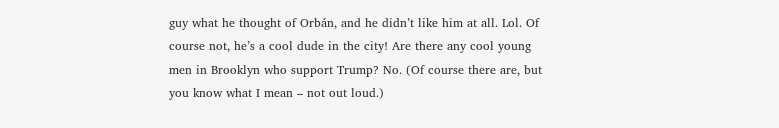guy what he thought of Orbán, and he didn’t like him at all. Lol. Of course not, he’s a cool dude in the city! Are there any cool young men in Brooklyn who support Trump? No. (Of course there are, but you know what I mean – not out loud.)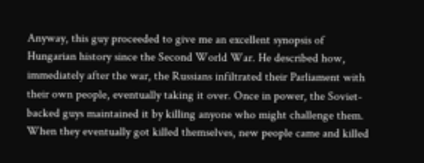Anyway, this guy proceeded to give me an excellent synopsis of Hungarian history since the Second World War. He described how, immediately after the war, the Russians infiltrated their Parliament with their own people, eventually taking it over. Once in power, the Soviet-backed guys maintained it by killing anyone who might challenge them. When they eventually got killed themselves, new people came and killed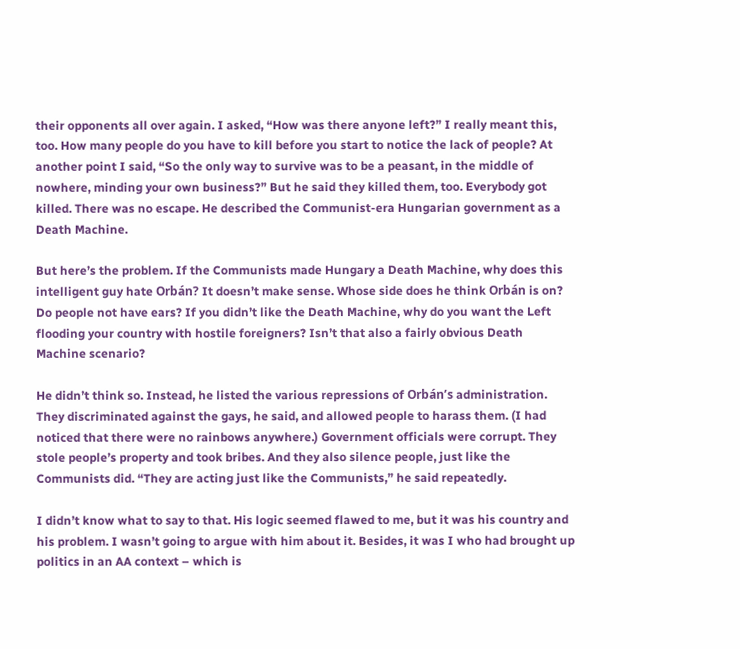their opponents all over again. I asked, “How was there anyone left?” I really meant this, too. How many people do you have to kill before you start to notice the lack of people? At another point I said, “So the only way to survive was to be a peasant, in the middle of nowhere, minding your own business?” But he said they killed them, too. Everybody got killed. There was no escape. He described the Communist-era Hungarian government as a Death Machine.

But here’s the problem. If the Communists made Hungary a Death Machine, why does this intelligent guy hate Orbán? It doesn’t make sense. Whose side does he think Orbán is on? Do people not have ears? If you didn’t like the Death Machine, why do you want the Left flooding your country with hostile foreigners? Isn’t that also a fairly obvious Death Machine scenario?

He didn’t think so. Instead, he listed the various repressions of Orbán’s administration. They discriminated against the gays, he said, and allowed people to harass them. (I had noticed that there were no rainbows anywhere.) Government officials were corrupt. They stole people’s property and took bribes. And they also silence people, just like the Communists did. “They are acting just like the Communists,” he said repeatedly.

I didn’t know what to say to that. His logic seemed flawed to me, but it was his country and his problem. I wasn’t going to argue with him about it. Besides, it was I who had brought up politics in an AA context – which is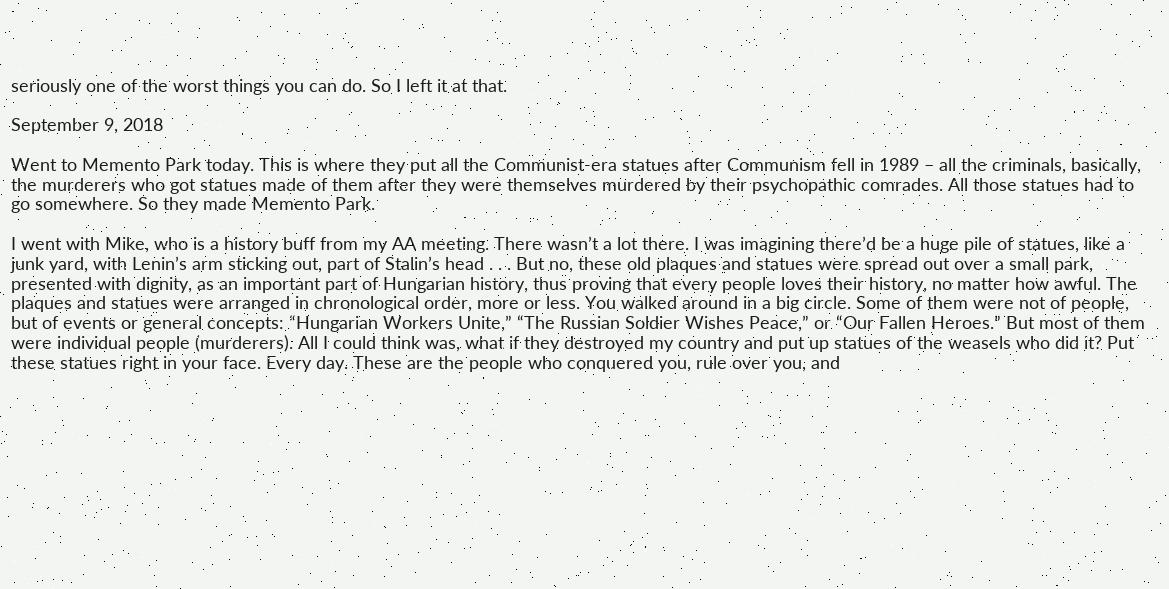seriously one of the worst things you can do. So I left it at that.

September 9, 2018

Went to Memento Park today. This is where they put all the Communist-era statues after Communism fell in 1989 – all the criminals, basically, the murderers who got statues made of them after they were themselves murdered by their psychopathic comrades. All those statues had to go somewhere. So they made Memento Park.

I went with Mike, who is a history buff from my AA meeting. There wasn’t a lot there. I was imagining there’d be a huge pile of statues, like a junk yard, with Lenin’s arm sticking out, part of Stalin’s head . . . But no, these old plaques and statues were spread out over a small park, presented with dignity, as an important part of Hungarian history, thus proving that every people loves their history, no matter how awful. The plaques and statues were arranged in chronological order, more or less. You walked around in a big circle. Some of them were not of people, but of events or general concepts: “Hungarian Workers Unite,” “The Russian Soldier Wishes Peace,” or “Our Fallen Heroes.” But most of them were individual people (murderers). All I could think was, what if they destroyed my country and put up statues of the weasels who did it? Put these statues right in your face. Every day. These are the people who conquered you, rule over you, and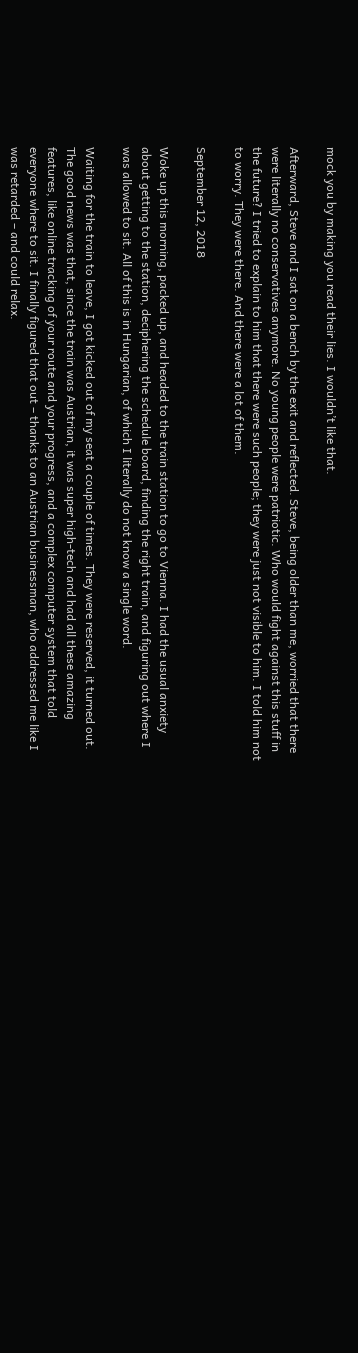mock you by making you read their lies. I wouldn’t like that.

Afterward, Steve and I sat on a bench by the exit and reflected. Steve, being older than me, worried that there were literally no conservatives anymore. No young people were patriotic. Who would fight against this stuff in the future? I tried to explain to him that there were such people; they were just not visible to him. I told him not to worry. They were there. And there were a lot of them.

September 12, 2018

Woke up this morning, packed up, and headed to the train station to go to Vienna. I had the usual anxiety about getting to the station, deciphering the schedule board, finding the right train, and figuring out where I was allowed to sit. All of this is in Hungarian, of which I literally do not know a single word.

Waiting for the train to leave, I got kicked out of my seat a couple of times. They were reserved, it turned out. The good news was that, since the train was Austrian, it was super high-tech and had all these amazing features, like online tracking of your route and your progress, and a complex computer system that told everyone where to sit. I finally figured that out – thanks to an Austrian businessman, who addressed me like I was retarded – and could relax.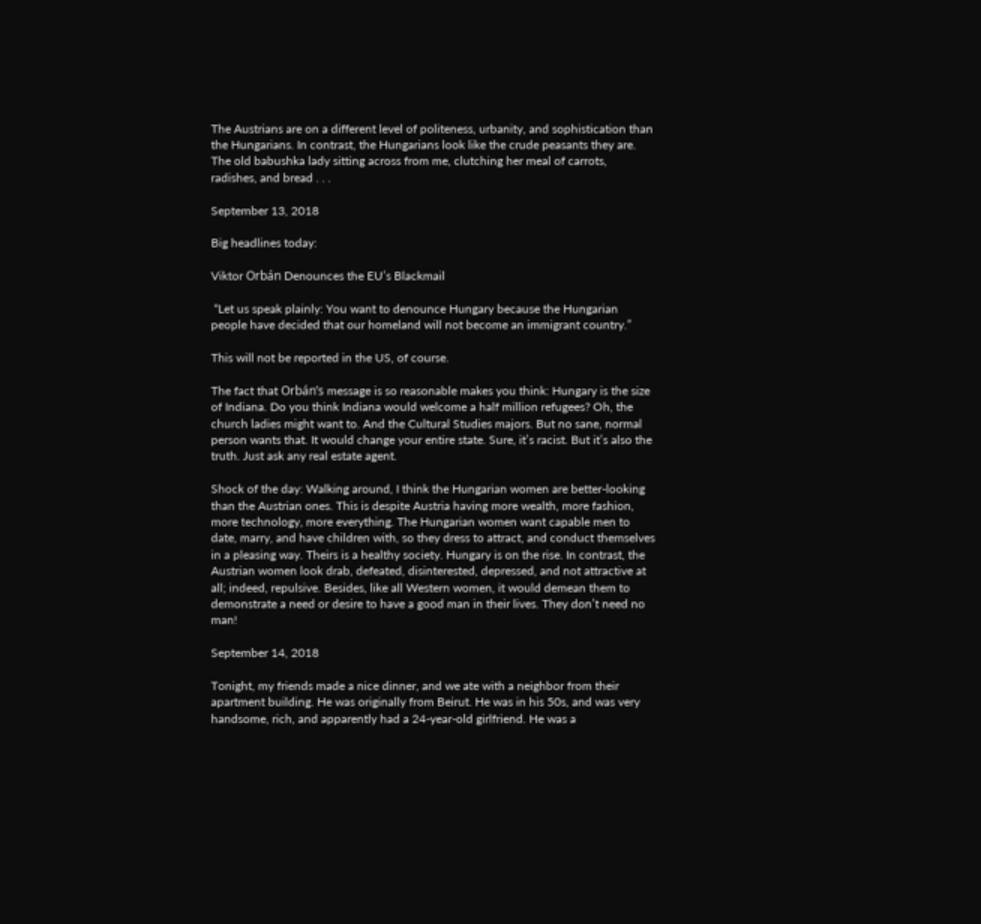The Austrians are on a different level of politeness, urbanity, and sophistication than the Hungarians. In contrast, the Hungarians look like the crude peasants they are. The old babushka lady sitting across from me, clutching her meal of carrots, radishes, and bread . . .

September 13, 2018

Big headlines today:

Viktor Orbán Denounces the EU’s Blackmail

 “Let us speak plainly: You want to denounce Hungary because the Hungarian people have decided that our homeland will not become an immigrant country.”

This will not be reported in the US, of course.

The fact that Orbán’s message is so reasonable makes you think: Hungary is the size of Indiana. Do you think Indiana would welcome a half million refugees? Oh, the church ladies might want to. And the Cultural Studies majors. But no sane, normal person wants that. It would change your entire state. Sure, it’s racist. But it’s also the truth. Just ask any real estate agent.

Shock of the day: Walking around, I think the Hungarian women are better-looking than the Austrian ones. This is despite Austria having more wealth, more fashion, more technology, more everything. The Hungarian women want capable men to date, marry, and have children with, so they dress to attract, and conduct themselves in a pleasing way. Theirs is a healthy society. Hungary is on the rise. In contrast, the Austrian women look drab, defeated, disinterested, depressed, and not attractive at all; indeed, repulsive. Besides, like all Western women, it would demean them to demonstrate a need or desire to have a good man in their lives. They don’t need no man!

September 14, 2018

Tonight, my friends made a nice dinner, and we ate with a neighbor from their apartment building. He was originally from Beirut. He was in his 50s, and was very handsome, rich, and apparently had a 24-year-old girlfriend. He was a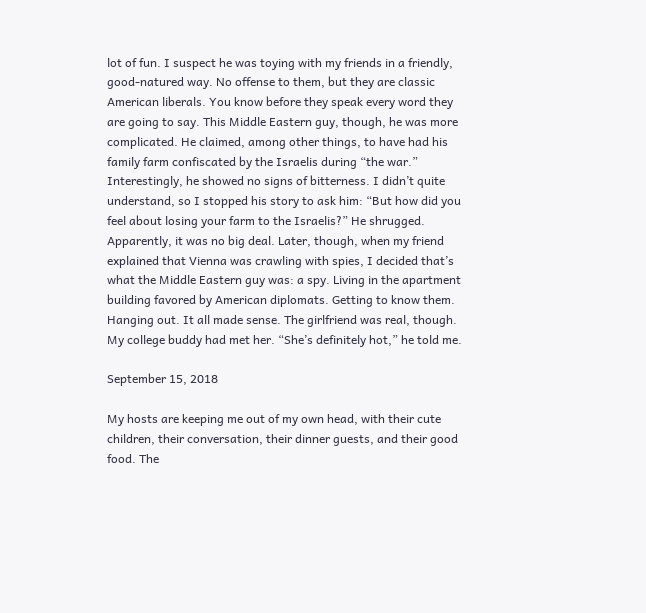lot of fun. I suspect he was toying with my friends in a friendly, good-natured way. No offense to them, but they are classic American liberals. You know before they speak every word they are going to say. This Middle Eastern guy, though, he was more complicated. He claimed, among other things, to have had his family farm confiscated by the Israelis during “the war.” Interestingly, he showed no signs of bitterness. I didn’t quite understand, so I stopped his story to ask him: “But how did you feel about losing your farm to the Israelis?” He shrugged. Apparently, it was no big deal. Later, though, when my friend explained that Vienna was crawling with spies, I decided that’s what the Middle Eastern guy was: a spy. Living in the apartment building favored by American diplomats. Getting to know them. Hanging out. It all made sense. The girlfriend was real, though. My college buddy had met her. “She’s definitely hot,” he told me.

September 15, 2018

My hosts are keeping me out of my own head, with their cute children, their conversation, their dinner guests, and their good food. The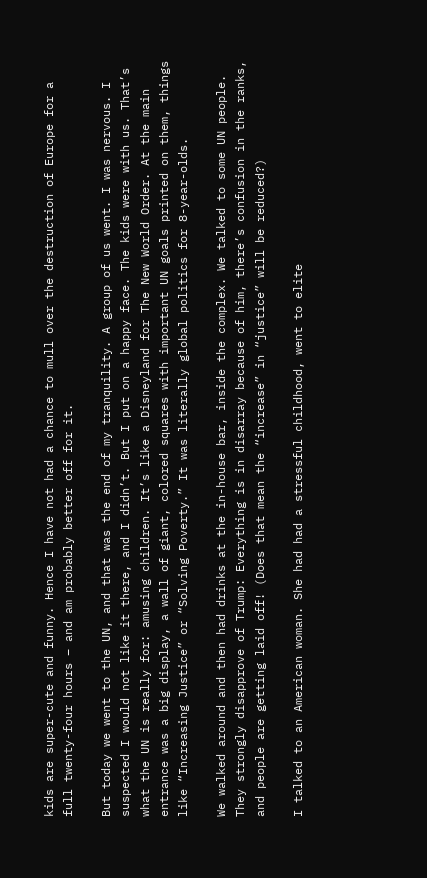kids are super-cute and funny. Hence I have not had a chance to mull over the destruction of Europe for a full twenty-four hours – and am probably better off for it.

But today we went to the UN, and that was the end of my tranquility. A group of us went. I was nervous. I suspected I would not like it there, and I didn’t. But I put on a happy face. The kids were with us. That’s what the UN is really for: amusing children. It’s like a Disneyland for The New World Order. At the main entrance was a big display, a wall of giant, colored squares with important UN goals printed on them, things like “Increasing Justice” or “Solving Poverty.” It was literally global politics for 8-year-olds.

We walked around and then had drinks at the in-house bar, inside the complex. We talked to some UN people. They strongly disapprove of Trump: Everything is in disarray because of him, there’s confusion in the ranks, and people are getting laid off! (Does that mean the “increase” in “justice” will be reduced?)

I talked to an American woman. She had had a stressful childhood, went to elite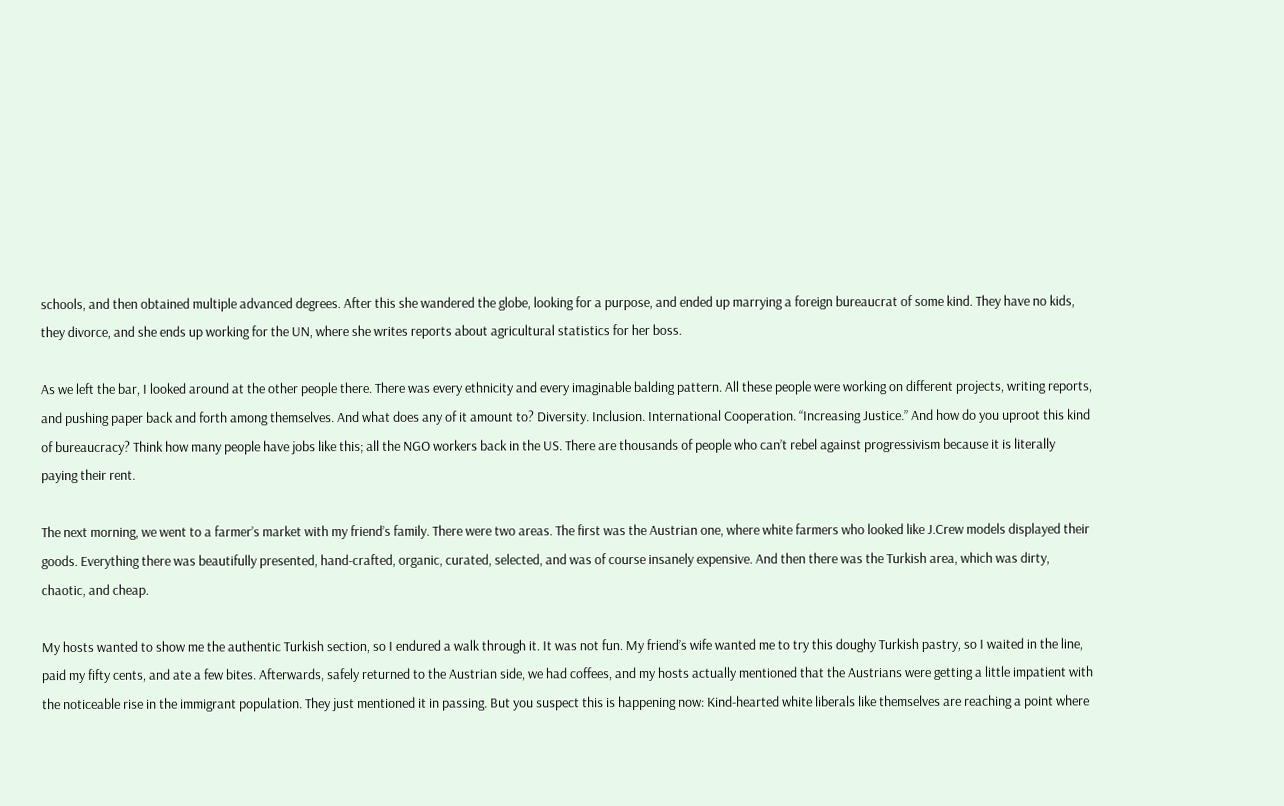schools, and then obtained multiple advanced degrees. After this she wandered the globe, looking for a purpose, and ended up marrying a foreign bureaucrat of some kind. They have no kids, they divorce, and she ends up working for the UN, where she writes reports about agricultural statistics for her boss.

As we left the bar, I looked around at the other people there. There was every ethnicity and every imaginable balding pattern. All these people were working on different projects, writing reports, and pushing paper back and forth among themselves. And what does any of it amount to? Diversity. Inclusion. International Cooperation. “Increasing Justice.” And how do you uproot this kind of bureaucracy? Think how many people have jobs like this; all the NGO workers back in the US. There are thousands of people who can’t rebel against progressivism because it is literally paying their rent.

The next morning, we went to a farmer’s market with my friend’s family. There were two areas. The first was the Austrian one, where white farmers who looked like J.Crew models displayed their goods. Everything there was beautifully presented, hand-crafted, organic, curated, selected, and was of course insanely expensive. And then there was the Turkish area, which was dirty, chaotic, and cheap.

My hosts wanted to show me the authentic Turkish section, so I endured a walk through it. It was not fun. My friend’s wife wanted me to try this doughy Turkish pastry, so I waited in the line, paid my fifty cents, and ate a few bites. Afterwards, safely returned to the Austrian side, we had coffees, and my hosts actually mentioned that the Austrians were getting a little impatient with the noticeable rise in the immigrant population. They just mentioned it in passing. But you suspect this is happening now: Kind-hearted white liberals like themselves are reaching a point where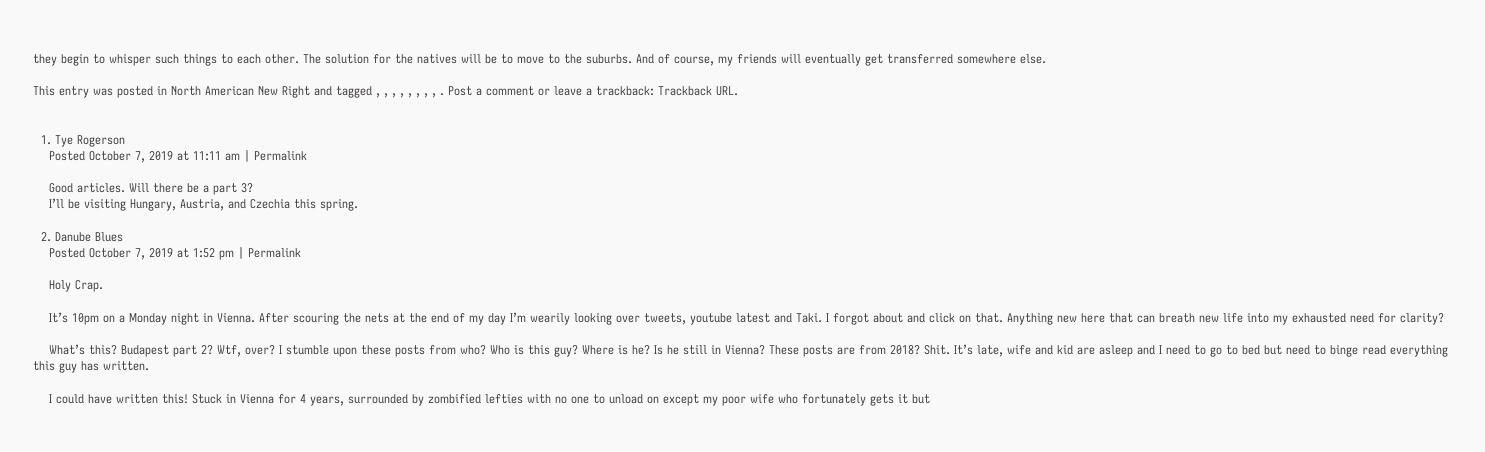they begin to whisper such things to each other. The solution for the natives will be to move to the suburbs. And of course, my friends will eventually get transferred somewhere else.

This entry was posted in North American New Right and tagged , , , , , , , , . Post a comment or leave a trackback: Trackback URL.


  1. Tye Rogerson
    Posted October 7, 2019 at 11:11 am | Permalink

    Good articles. Will there be a part 3?
    I’ll be visiting Hungary, Austria, and Czechia this spring.

  2. Danube Blues
    Posted October 7, 2019 at 1:52 pm | Permalink

    Holy Crap.

    It’s 10pm on a Monday night in Vienna. After scouring the nets at the end of my day I’m wearily looking over tweets, youtube latest and Taki. I forgot about and click on that. Anything new here that can breath new life into my exhausted need for clarity?

    What’s this? Budapest part 2? Wtf, over? I stumble upon these posts from who? Who is this guy? Where is he? Is he still in Vienna? These posts are from 2018? Shit. It’s late, wife and kid are asleep and I need to go to bed but need to binge read everything this guy has written.

    I could have written this! Stuck in Vienna for 4 years, surrounded by zombified lefties with no one to unload on except my poor wife who fortunately gets it but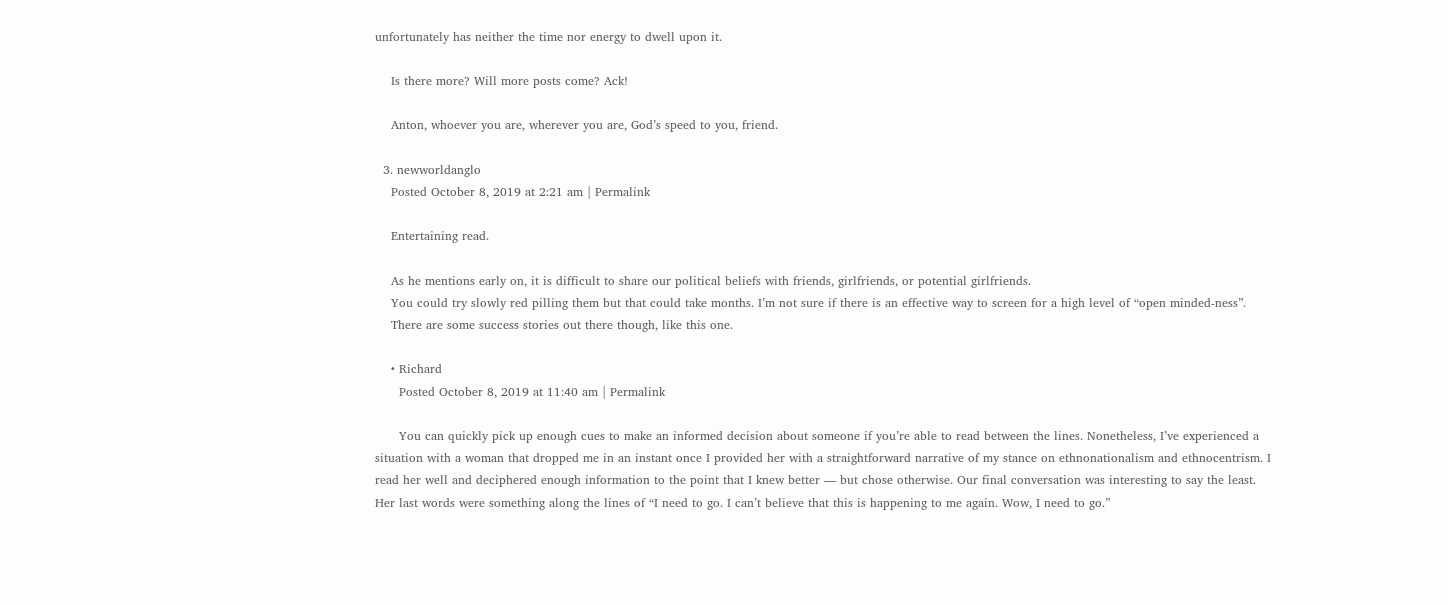unfortunately has neither the time nor energy to dwell upon it.

    Is there more? Will more posts come? Ack!

    Anton, whoever you are, wherever you are, God’s speed to you, friend.

  3. newworldanglo
    Posted October 8, 2019 at 2:21 am | Permalink

    Entertaining read.

    As he mentions early on, it is difficult to share our political beliefs with friends, girlfriends, or potential girlfriends.
    You could try slowly red pilling them but that could take months. I’m not sure if there is an effective way to screen for a high level of “open minded-ness”.
    There are some success stories out there though, like this one.

    • Richard
      Posted October 8, 2019 at 11:40 am | Permalink

      You can quickly pick up enough cues to make an informed decision about someone if you’re able to read between the lines. Nonetheless, I’ve experienced a situation with a woman that dropped me in an instant once I provided her with a straightforward narrative of my stance on ethnonationalism and ethnocentrism. I read her well and deciphered enough information to the point that I knew better — but chose otherwise. Our final conversation was interesting to say the least. Her last words were something along the lines of “I need to go. I can’t believe that this is happening to me again. Wow, I need to go.”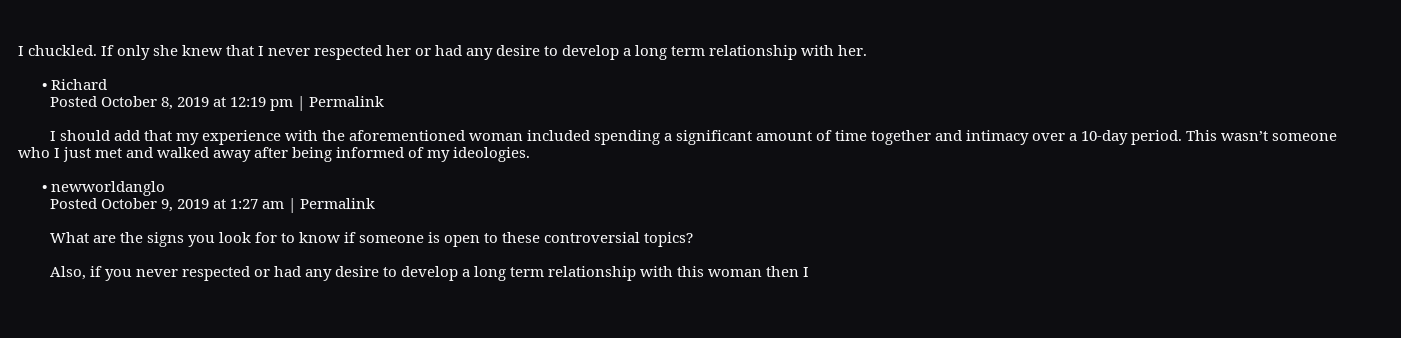I chuckled. If only she knew that I never respected her or had any desire to develop a long term relationship with her.

      • Richard
        Posted October 8, 2019 at 12:19 pm | Permalink

        I should add that my experience with the aforementioned woman included spending a significant amount of time together and intimacy over a 10-day period. This wasn’t someone who I just met and walked away after being informed of my ideologies.

      • newworldanglo
        Posted October 9, 2019 at 1:27 am | Permalink

        What are the signs you look for to know if someone is open to these controversial topics?

        Also, if you never respected or had any desire to develop a long term relationship with this woman then I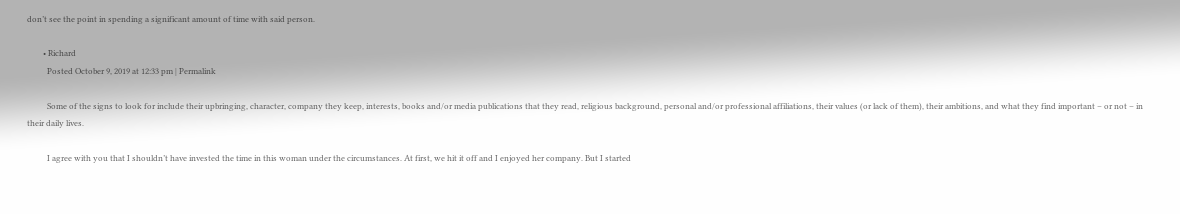don’t see the point in spending a significant amount of time with said person.

        • Richard
          Posted October 9, 2019 at 12:33 pm | Permalink

          Some of the signs to look for include their upbringing, character, company they keep, interests, books and/or media publications that they read, religious background, personal and/or professional affiliations, their values (or lack of them), their ambitions, and what they find important – or not – in their daily lives.

          I agree with you that I shouldn’t have invested the time in this woman under the circumstances. At first, we hit it off and I enjoyed her company. But I started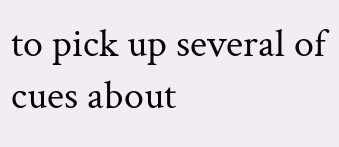to pick up several of cues about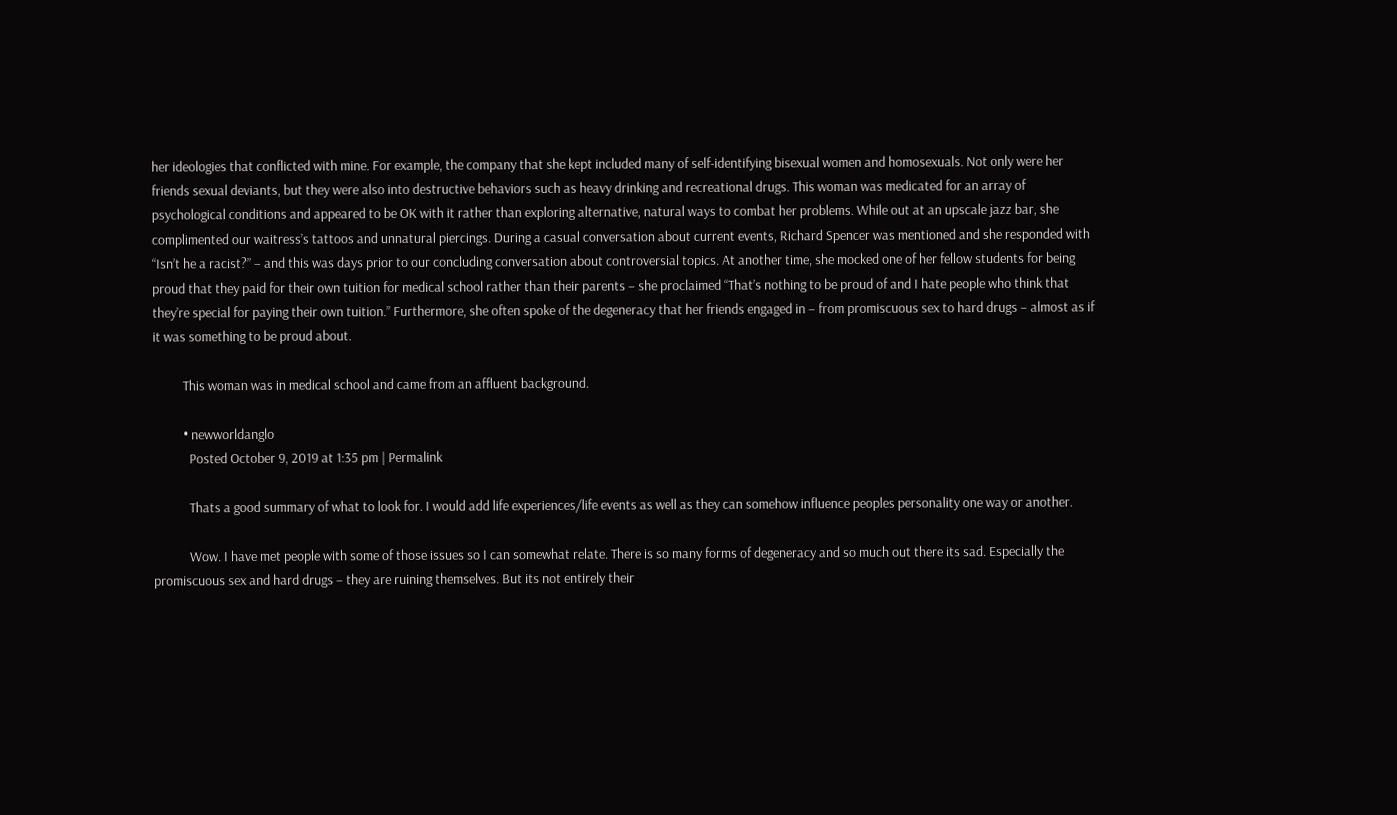her ideologies that conflicted with mine. For example, the company that she kept included many of self-identifying bisexual women and homosexuals. Not only were her friends sexual deviants, but they were also into destructive behaviors such as heavy drinking and recreational drugs. This woman was medicated for an array of psychological conditions and appeared to be OK with it rather than exploring alternative, natural ways to combat her problems. While out at an upscale jazz bar, she complimented our waitress’s tattoos and unnatural piercings. During a casual conversation about current events, Richard Spencer was mentioned and she responded with “Isn’t he a racist?” – and this was days prior to our concluding conversation about controversial topics. At another time, she mocked one of her fellow students for being proud that they paid for their own tuition for medical school rather than their parents – she proclaimed “That’s nothing to be proud of and I hate people who think that they’re special for paying their own tuition.” Furthermore, she often spoke of the degeneracy that her friends engaged in – from promiscuous sex to hard drugs – almost as if it was something to be proud about.

          This woman was in medical school and came from an affluent background.

          • newworldanglo
            Posted October 9, 2019 at 1:35 pm | Permalink

            Thats a good summary of what to look for. I would add life experiences/life events as well as they can somehow influence peoples personality one way or another.

            Wow. I have met people with some of those issues so I can somewhat relate. There is so many forms of degeneracy and so much out there its sad. Especially the promiscuous sex and hard drugs – they are ruining themselves. But its not entirely their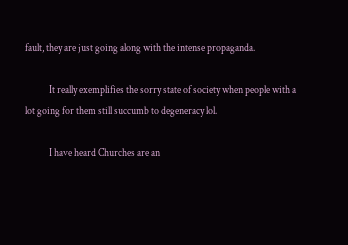fault, they are just going along with the intense propaganda.

            It really exemplifies the sorry state of society when people with a lot going for them still succumb to degeneracy lol.

            I have heard Churches are an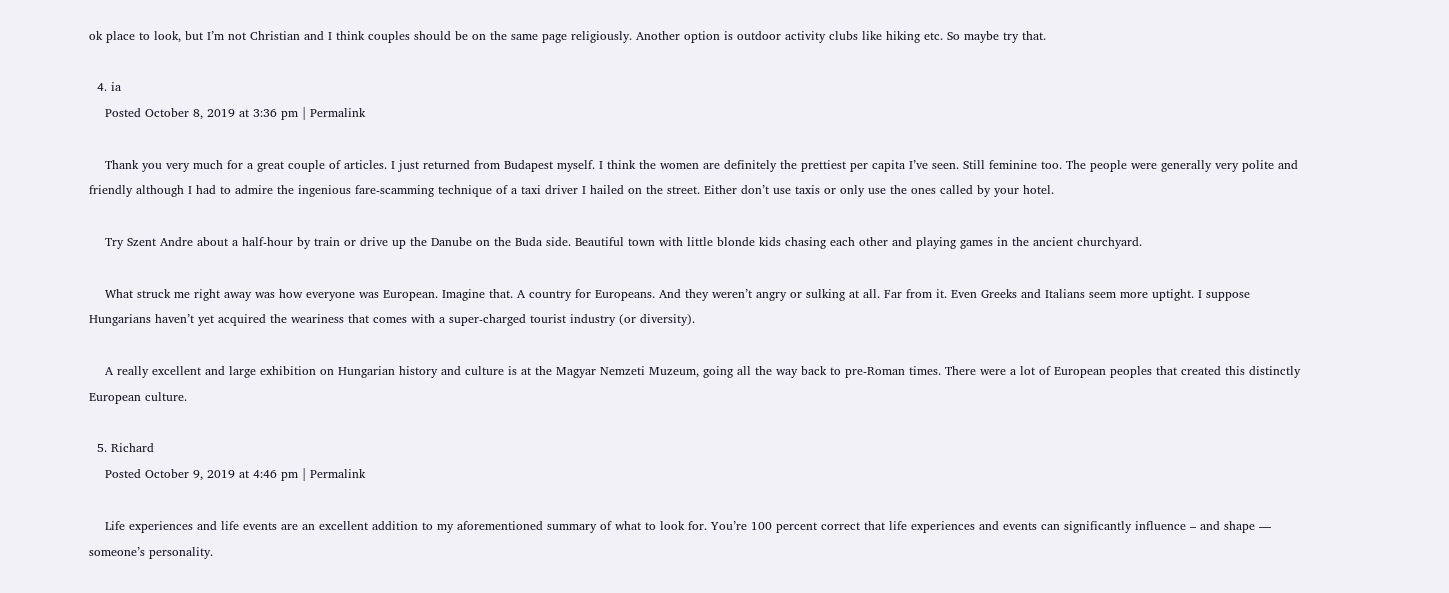ok place to look, but I’m not Christian and I think couples should be on the same page religiously. Another option is outdoor activity clubs like hiking etc. So maybe try that.

  4. ia
    Posted October 8, 2019 at 3:36 pm | Permalink

    Thank you very much for a great couple of articles. I just returned from Budapest myself. I think the women are definitely the prettiest per capita I’ve seen. Still feminine too. The people were generally very polite and friendly although I had to admire the ingenious fare-scamming technique of a taxi driver I hailed on the street. Either don’t use taxis or only use the ones called by your hotel.

    Try Szent Andre about a half-hour by train or drive up the Danube on the Buda side. Beautiful town with little blonde kids chasing each other and playing games in the ancient churchyard.

    What struck me right away was how everyone was European. Imagine that. A country for Europeans. And they weren’t angry or sulking at all. Far from it. Even Greeks and Italians seem more uptight. I suppose Hungarians haven’t yet acquired the weariness that comes with a super-charged tourist industry (or diversity).

    A really excellent and large exhibition on Hungarian history and culture is at the Magyar Nemzeti Muzeum, going all the way back to pre-Roman times. There were a lot of European peoples that created this distinctly European culture.

  5. Richard
    Posted October 9, 2019 at 4:46 pm | Permalink

    Life experiences and life events are an excellent addition to my aforementioned summary of what to look for. You’re 100 percent correct that life experiences and events can significantly influence – and shape — someone’s personality.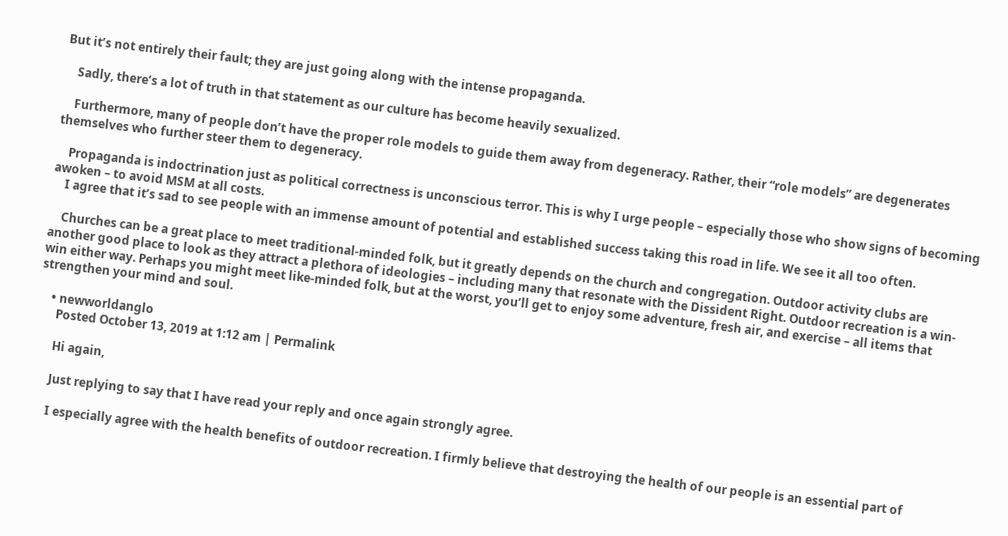But it’s not entirely their fault; they are just going along with the intense propaganda.

    Sadly, there’s a lot of truth in that statement as our culture has become heavily sexualized.

    Furthermore, many of people don’t have the proper role models to guide them away from degeneracy. Rather, their “role models” are degenerates themselves who further steer them to degeneracy.

    Propaganda is indoctrination just as political correctness is unconscious terror. This is why I urge people – especially those who show signs of becoming awoken – to avoid MSM at all costs.
    I agree that it’s sad to see people with an immense amount of potential and established success taking this road in life. We see it all too often.

    Churches can be a great place to meet traditional-minded folk, but it greatly depends on the church and congregation. Outdoor activity clubs are another good place to look as they attract a plethora of ideologies – including many that resonate with the Dissident Right. Outdoor recreation is a win-win either way. Perhaps you might meet like-minded folk, but at the worst, you’ll get to enjoy some adventure, fresh air, and exercise – all items that strengthen your mind and soul.

    • newworldanglo
      Posted October 13, 2019 at 1:12 am | Permalink

      Hi again,

      Just replying to say that I have read your reply and once again strongly agree.

      I especially agree with the health benefits of outdoor recreation. I firmly believe that destroying the health of our people is an essential part of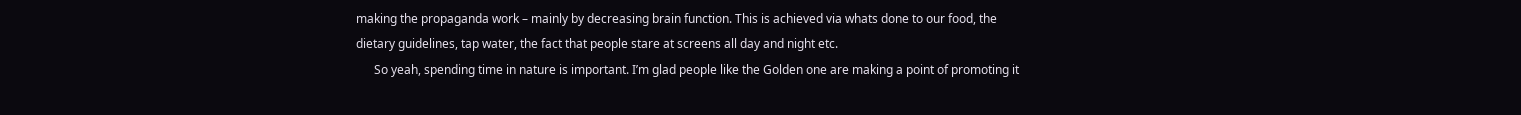making the propaganda work – mainly by decreasing brain function. This is achieved via whats done to our food, the dietary guidelines, tap water, the fact that people stare at screens all day and night etc.
      So yeah, spending time in nature is important. I’m glad people like the Golden one are making a point of promoting it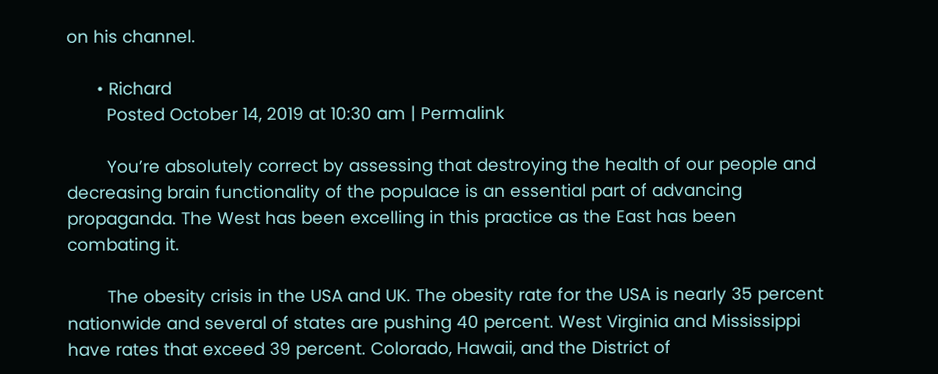on his channel.

      • Richard
        Posted October 14, 2019 at 10:30 am | Permalink

        You’re absolutely correct by assessing that destroying the health of our people and decreasing brain functionality of the populace is an essential part of advancing propaganda. The West has been excelling in this practice as the East has been combating it.

        The obesity crisis in the USA and UK. The obesity rate for the USA is nearly 35 percent nationwide and several of states are pushing 40 percent. West Virginia and Mississippi have rates that exceed 39 percent. Colorado, Hawaii, and the District of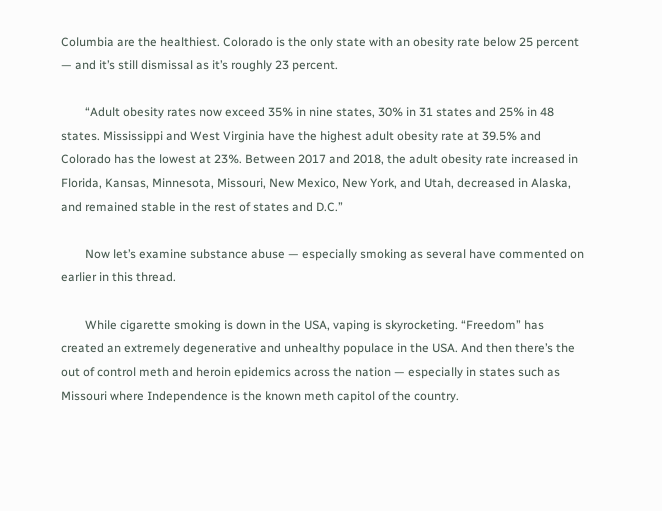Columbia are the healthiest. Colorado is the only state with an obesity rate below 25 percent — and it’s still dismissal as it’s roughly 23 percent.

        “Adult obesity rates now exceed 35% in nine states, 30% in 31 states and 25% in 48 states. Mississippi and West Virginia have the highest adult obesity rate at 39.5% and Colorado has the lowest at 23%. Between 2017 and 2018, the adult obesity rate increased in Florida, Kansas, Minnesota, Missouri, New Mexico, New York, and Utah, decreased in Alaska, and remained stable in the rest of states and D.C.”

        Now let’s examine substance abuse — especially smoking as several have commented on earlier in this thread.

        While cigarette smoking is down in the USA, vaping is skyrocketing. “Freedom” has created an extremely degenerative and unhealthy populace in the USA. And then there’s the out of control meth and heroin epidemics across the nation — especially in states such as Missouri where Independence is the known meth capitol of the country.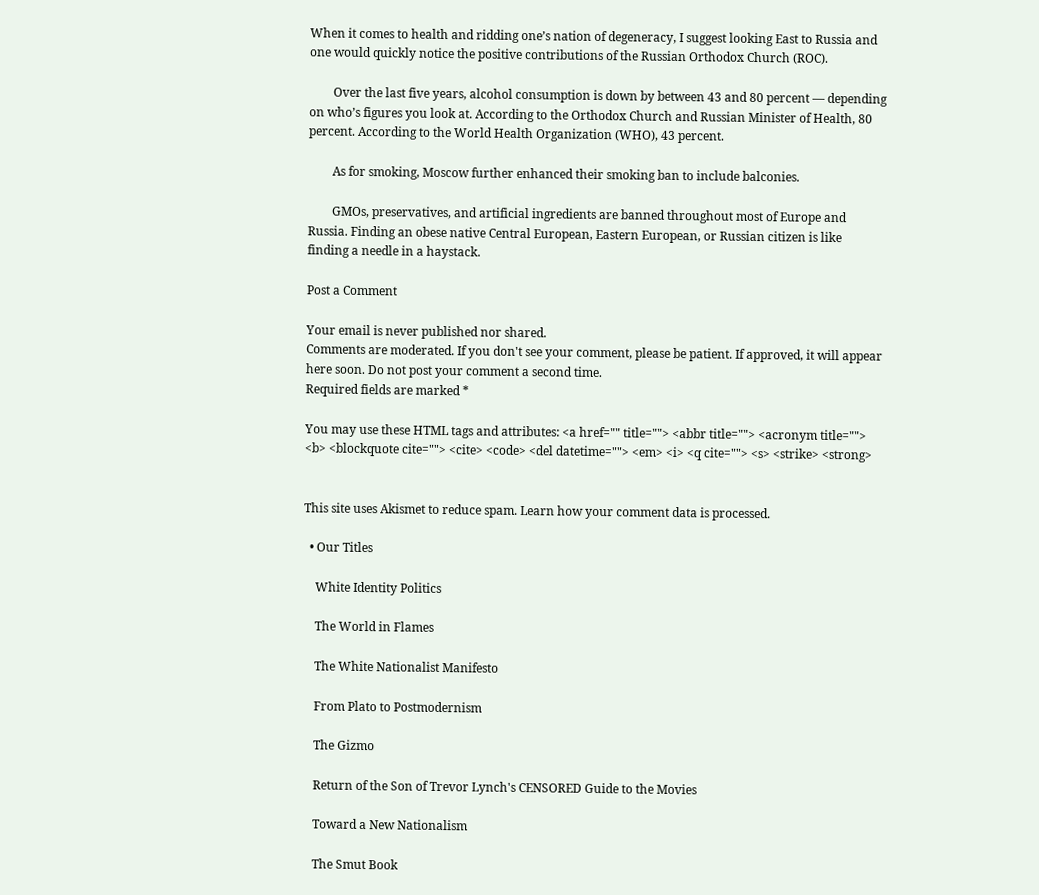When it comes to health and ridding one’s nation of degeneracy, I suggest looking East to Russia and one would quickly notice the positive contributions of the Russian Orthodox Church (ROC).

        Over the last five years, alcohol consumption is down by between 43 and 80 percent — depending on who’s figures you look at. According to the Orthodox Church and Russian Minister of Health, 80 percent. According to the World Health Organization (WHO), 43 percent.

        As for smoking, Moscow further enhanced their smoking ban to include balconies.

        GMOs, preservatives, and artificial ingredients are banned throughout most of Europe and Russia. Finding an obese native Central European, Eastern European, or Russian citizen is like finding a needle in a haystack.

Post a Comment

Your email is never published nor shared.
Comments are moderated. If you don't see your comment, please be patient. If approved, it will appear here soon. Do not post your comment a second time.
Required fields are marked *

You may use these HTML tags and attributes: <a href="" title=""> <abbr title=""> <acronym title=""> <b> <blockquote cite=""> <cite> <code> <del datetime=""> <em> <i> <q cite=""> <s> <strike> <strong>


This site uses Akismet to reduce spam. Learn how your comment data is processed.

  • Our Titles

    White Identity Politics

    The World in Flames

    The White Nationalist Manifesto

    From Plato to Postmodernism

    The Gizmo

    Return of the Son of Trevor Lynch's CENSORED Guide to the Movies

    Toward a New Nationalism

    The Smut Book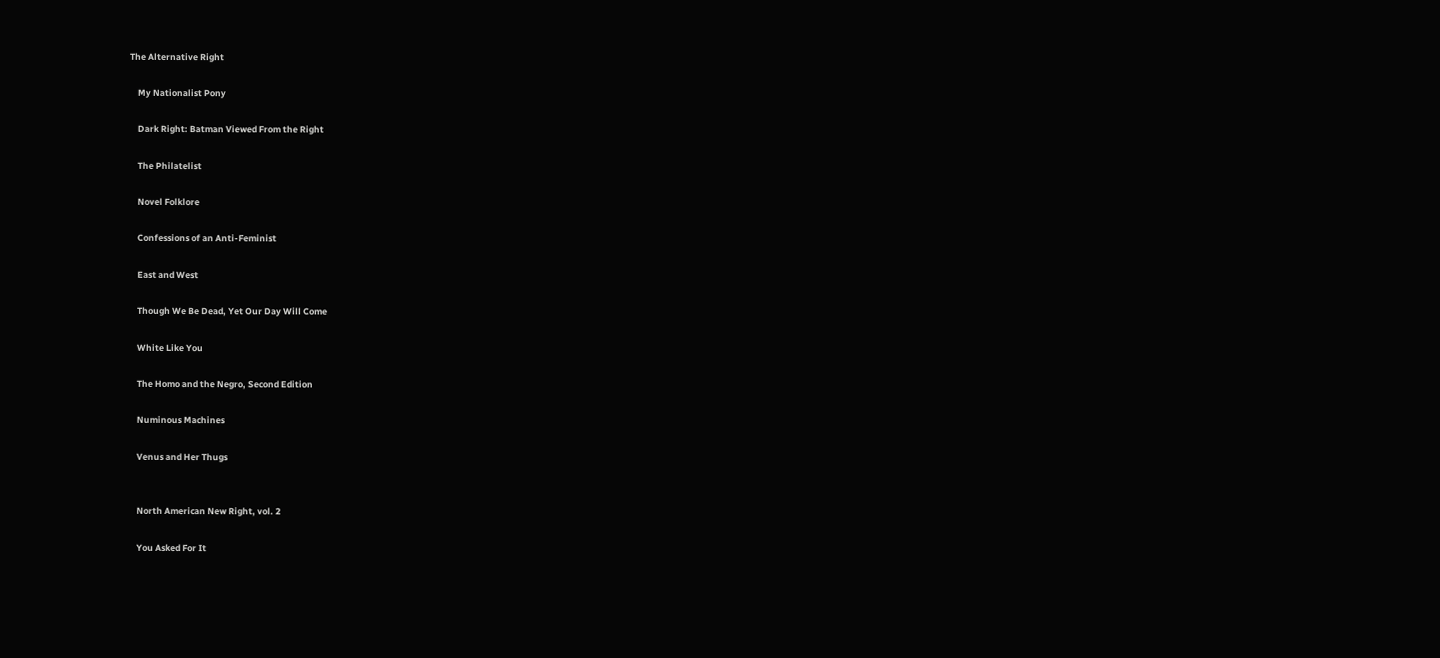The Alternative Right

    My Nationalist Pony

    Dark Right: Batman Viewed From the Right

    The Philatelist

    Novel Folklore

    Confessions of an Anti-Feminist

    East and West

    Though We Be Dead, Yet Our Day Will Come

    White Like You

    The Homo and the Negro, Second Edition

    Numinous Machines

    Venus and Her Thugs


    North American New Right, vol. 2

    You Asked For It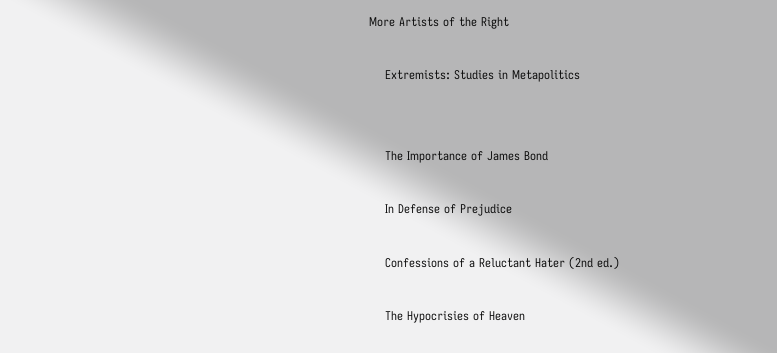More Artists of the Right

    Extremists: Studies in Metapolitics


    The Importance of James Bond

    In Defense of Prejudice

    Confessions of a Reluctant Hater (2nd ed.)

    The Hypocrisies of Heaven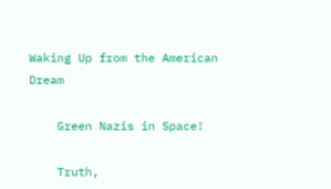Waking Up from the American Dream

    Green Nazis in Space!

    Truth,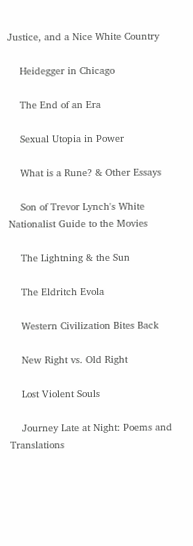Justice, and a Nice White Country

    Heidegger in Chicago

    The End of an Era

    Sexual Utopia in Power

    What is a Rune? & Other Essays

    Son of Trevor Lynch's White Nationalist Guide to the Movies

    The Lightning & the Sun

    The Eldritch Evola

    Western Civilization Bites Back

    New Right vs. Old Right

    Lost Violent Souls

    Journey Late at Night: Poems and Translations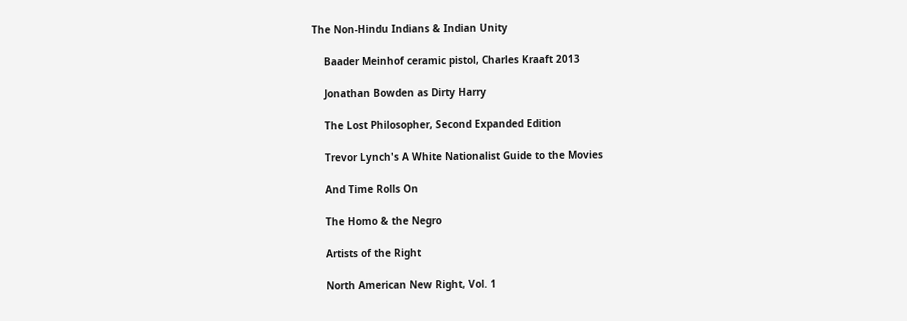The Non-Hindu Indians & Indian Unity

    Baader Meinhof ceramic pistol, Charles Kraaft 2013

    Jonathan Bowden as Dirty Harry

    The Lost Philosopher, Second Expanded Edition

    Trevor Lynch's A White Nationalist Guide to the Movies

    And Time Rolls On

    The Homo & the Negro

    Artists of the Right

    North American New Right, Vol. 1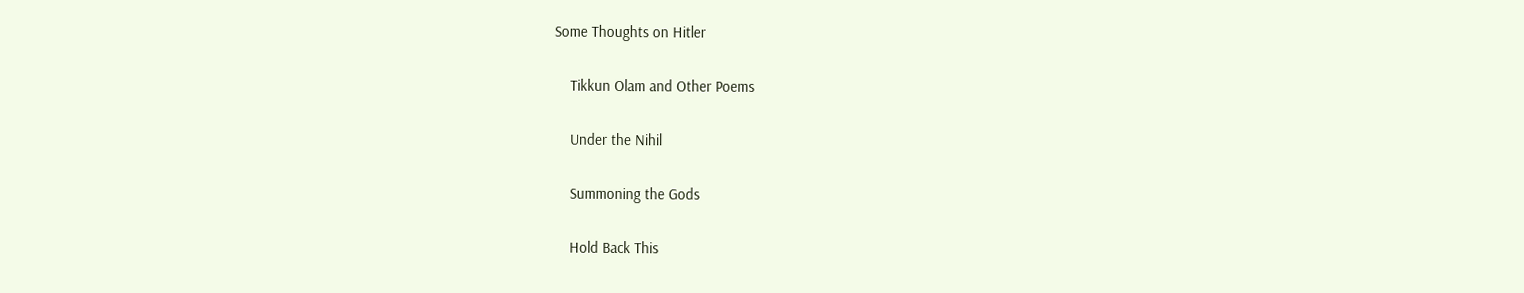Some Thoughts on Hitler

    Tikkun Olam and Other Poems

    Under the Nihil

    Summoning the Gods

    Hold Back This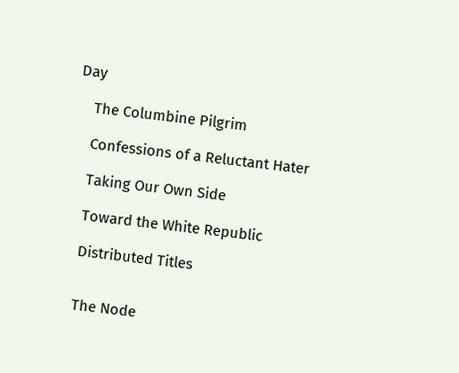Day

    The Columbine Pilgrim

    Confessions of a Reluctant Hater

    Taking Our Own Side

    Toward the White Republic

    Distributed Titles


    The Node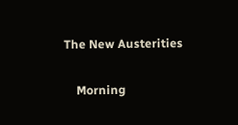The New Austerities

    Morning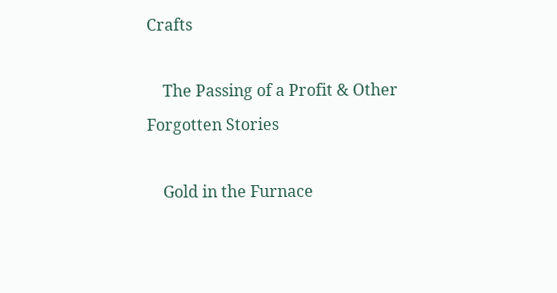Crafts

    The Passing of a Profit & Other Forgotten Stories

    Gold in the Furnace